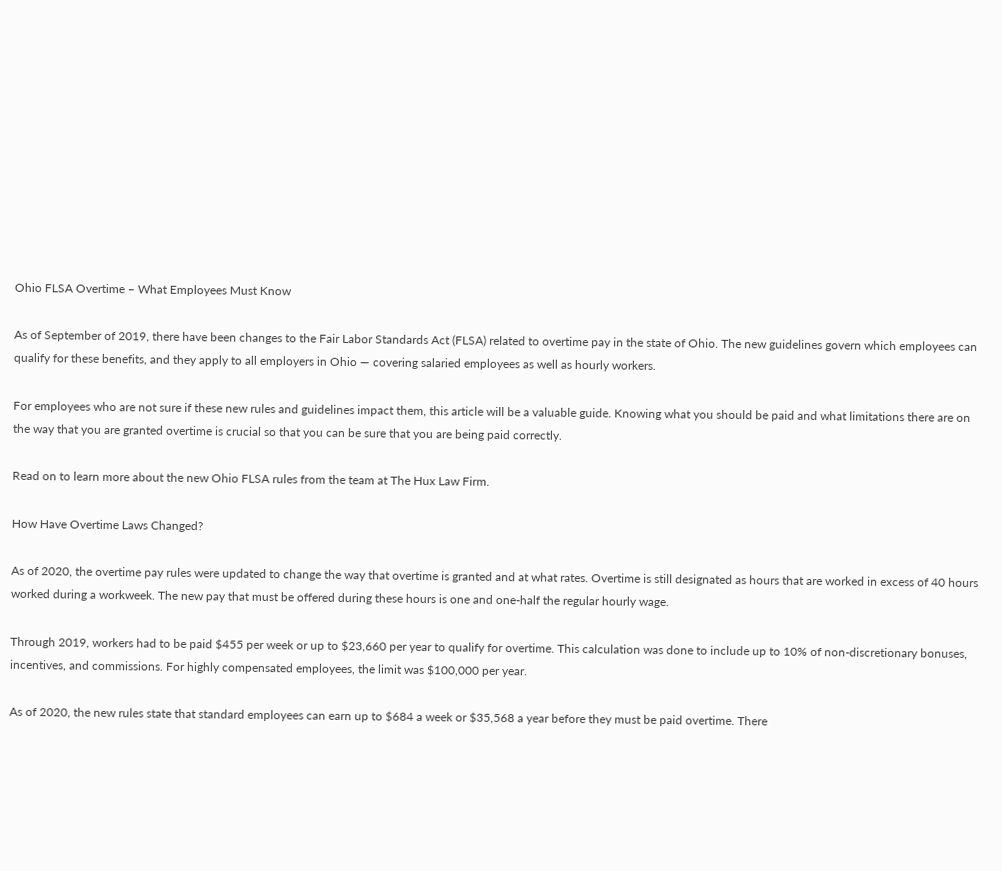Ohio FLSA Overtime – What Employees Must Know

As of September of 2019, there have been changes to the Fair Labor Standards Act (FLSA) related to overtime pay in the state of Ohio. The new guidelines govern which employees can qualify for these benefits, and they apply to all employers in Ohio — covering salaried employees as well as hourly workers.

For employees who are not sure if these new rules and guidelines impact them, this article will be a valuable guide. Knowing what you should be paid and what limitations there are on the way that you are granted overtime is crucial so that you can be sure that you are being paid correctly.

Read on to learn more about the new Ohio FLSA rules from the team at The Hux Law Firm.

How Have Overtime Laws Changed?

As of 2020, the overtime pay rules were updated to change the way that overtime is granted and at what rates. Overtime is still designated as hours that are worked in excess of 40 hours worked during a workweek. The new pay that must be offered during these hours is one and one-half the regular hourly wage.

Through 2019, workers had to be paid $455 per week or up to $23,660 per year to qualify for overtime. This calculation was done to include up to 10% of non-discretionary bonuses, incentives, and commissions. For highly compensated employees, the limit was $100,000 per year.

As of 2020, the new rules state that standard employees can earn up to $684 a week or $35,568 a year before they must be paid overtime. There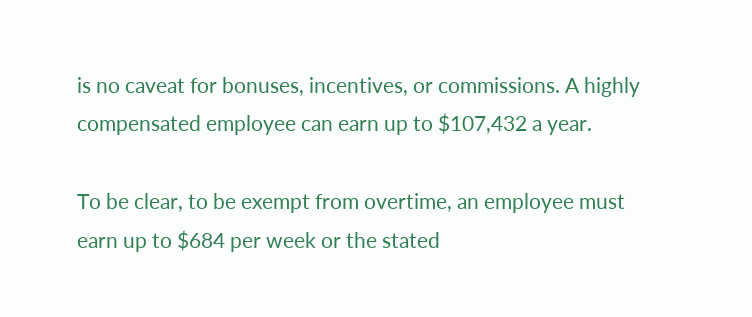is no caveat for bonuses, incentives, or commissions. A highly compensated employee can earn up to $107,432 a year.

To be clear, to be exempt from overtime, an employee must earn up to $684 per week or the stated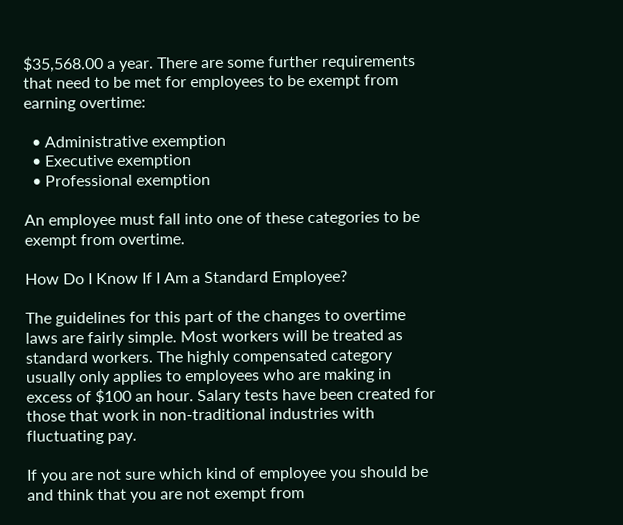$35,568.00 a year. There are some further requirements that need to be met for employees to be exempt from earning overtime:

  • Administrative exemption
  • Executive exemption
  • Professional exemption

An employee must fall into one of these categories to be exempt from overtime.

How Do I Know If I Am a Standard Employee?

The guidelines for this part of the changes to overtime laws are fairly simple. Most workers will be treated as standard workers. The highly compensated category usually only applies to employees who are making in excess of $100 an hour. Salary tests have been created for those that work in non-traditional industries with fluctuating pay.

If you are not sure which kind of employee you should be and think that you are not exempt from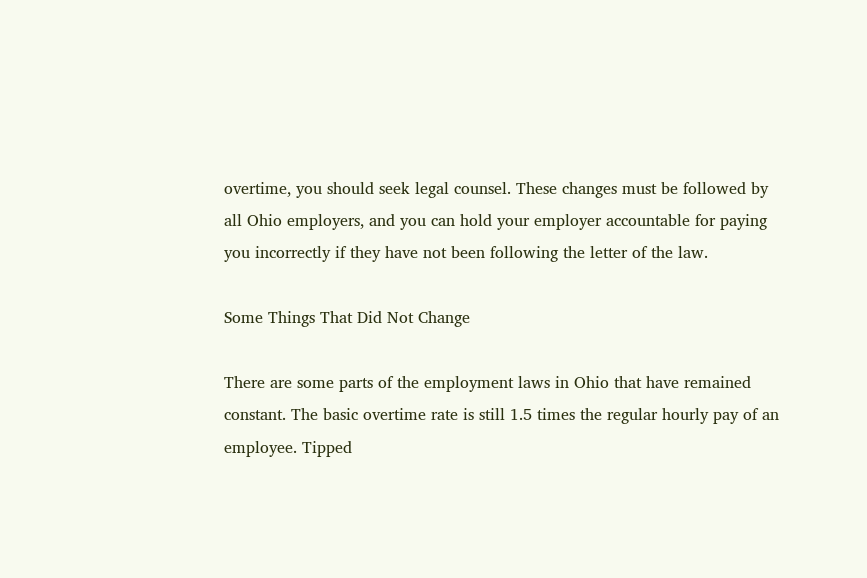overtime, you should seek legal counsel. These changes must be followed by all Ohio employers, and you can hold your employer accountable for paying you incorrectly if they have not been following the letter of the law.

Some Things That Did Not Change

There are some parts of the employment laws in Ohio that have remained constant. The basic overtime rate is still 1.5 times the regular hourly pay of an employee. Tipped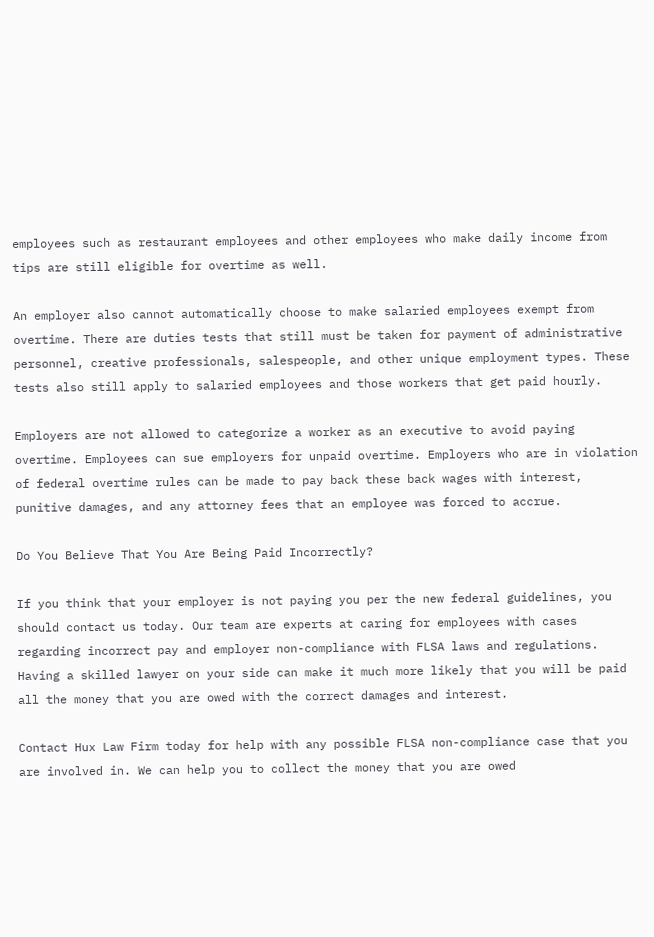employees such as restaurant employees and other employees who make daily income from tips are still eligible for overtime as well.

An employer also cannot automatically choose to make salaried employees exempt from overtime. There are duties tests that still must be taken for payment of administrative personnel, creative professionals, salespeople, and other unique employment types. These tests also still apply to salaried employees and those workers that get paid hourly.

Employers are not allowed to categorize a worker as an executive to avoid paying overtime. Employees can sue employers for unpaid overtime. Employers who are in violation of federal overtime rules can be made to pay back these back wages with interest, punitive damages, and any attorney fees that an employee was forced to accrue.

Do You Believe That You Are Being Paid Incorrectly?

If you think that your employer is not paying you per the new federal guidelines, you should contact us today. Our team are experts at caring for employees with cases regarding incorrect pay and employer non-compliance with FLSA laws and regulations. Having a skilled lawyer on your side can make it much more likely that you will be paid all the money that you are owed with the correct damages and interest.

Contact Hux Law Firm today for help with any possible FLSA non-compliance case that you are involved in. We can help you to collect the money that you are owed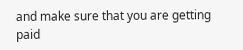and make sure that you are getting paid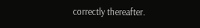correctly thereafter.